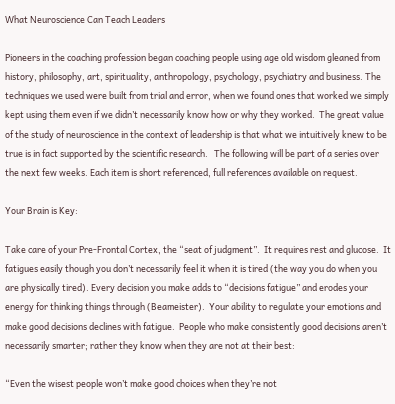What Neuroscience Can Teach Leaders

Pioneers in the coaching profession began coaching people using age old wisdom gleaned from history, philosophy, art, spirituality, anthropology, psychology, psychiatry and business. The techniques we used were built from trial and error, when we found ones that worked we simply kept using them even if we didn’t necessarily know how or why they worked.  The great value of the study of neuroscience in the context of leadership is that what we intuitively knew to be true is in fact supported by the scientific research.   The following will be part of a series over the next few weeks. Each item is short referenced, full references available on request.

Your Brain is Key:

Take care of your Pre-Frontal Cortex, the “seat of judgment”.  It requires rest and glucose.  It fatigues easily though you don’t necessarily feel it when it is tired (the way you do when you are physically tired). Every decision you make adds to “decisions fatigue” and erodes your energy for thinking things through (Beameister).  Your ability to regulate your emotions and make good decisions declines with fatigue.  People who make consistently good decisions aren’t necessarily smarter; rather they know when they are not at their best:

“Even the wisest people won’t make good choices when they’re not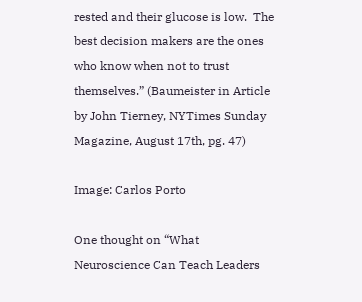rested and their glucose is low.  The best decision makers are the ones who know when not to trust themselves.” (Baumeister in Article by John Tierney, NYTimes Sunday Magazine, August 17th, pg. 47)

Image: Carlos Porto

One thought on “What Neuroscience Can Teach Leaders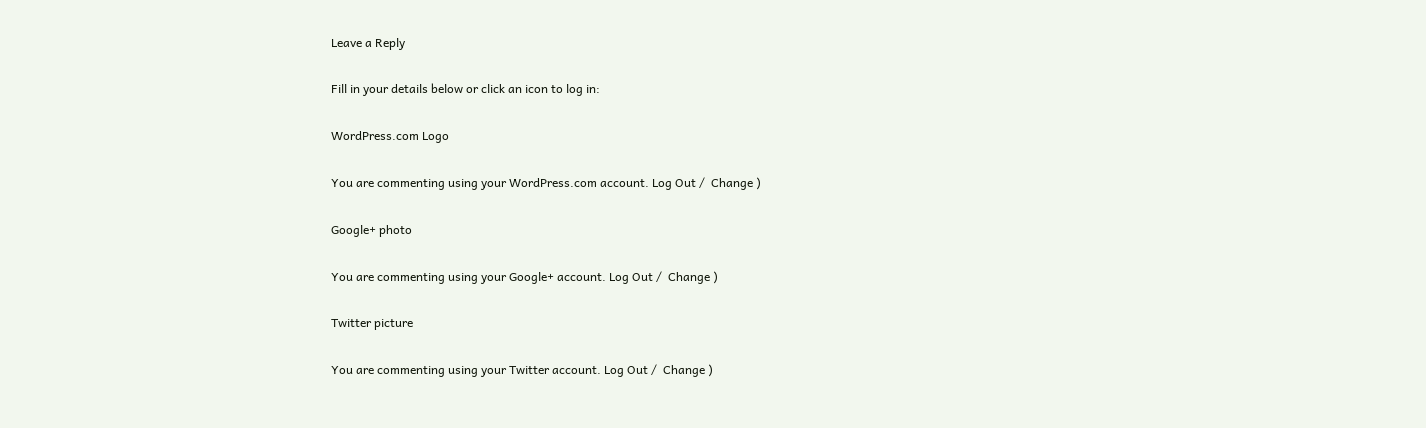Leave a Reply

Fill in your details below or click an icon to log in:

WordPress.com Logo

You are commenting using your WordPress.com account. Log Out /  Change )

Google+ photo

You are commenting using your Google+ account. Log Out /  Change )

Twitter picture

You are commenting using your Twitter account. Log Out /  Change )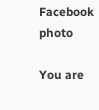Facebook photo

You are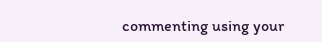commenting using your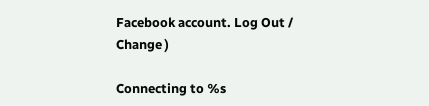Facebook account. Log Out /  Change )

Connecting to %s